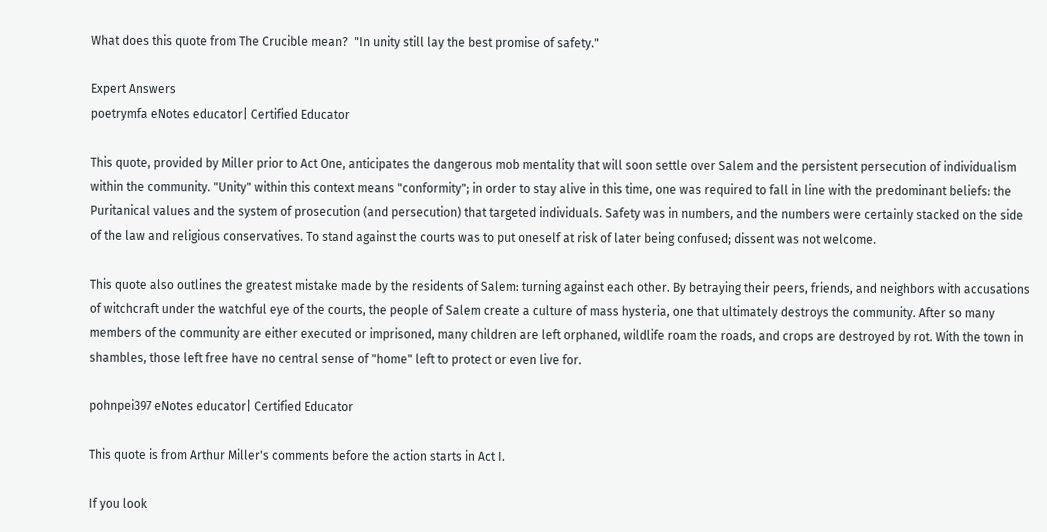What does this quote from The Crucible mean?  "In unity still lay the best promise of safety."

Expert Answers
poetrymfa eNotes educator| Certified Educator

This quote, provided by Miller prior to Act One, anticipates the dangerous mob mentality that will soon settle over Salem and the persistent persecution of individualism within the community. "Unity" within this context means "conformity"; in order to stay alive in this time, one was required to fall in line with the predominant beliefs: the Puritanical values and the system of prosecution (and persecution) that targeted individuals. Safety was in numbers, and the numbers were certainly stacked on the side of the law and religious conservatives. To stand against the courts was to put oneself at risk of later being confused; dissent was not welcome.

This quote also outlines the greatest mistake made by the residents of Salem: turning against each other. By betraying their peers, friends, and neighbors with accusations of witchcraft under the watchful eye of the courts, the people of Salem create a culture of mass hysteria, one that ultimately destroys the community. After so many members of the community are either executed or imprisoned, many children are left orphaned, wildlife roam the roads, and crops are destroyed by rot. With the town in shambles, those left free have no central sense of "home" left to protect or even live for.

pohnpei397 eNotes educator| Certified Educator

This quote is from Arthur Miller's comments before the action starts in Act I.

If you look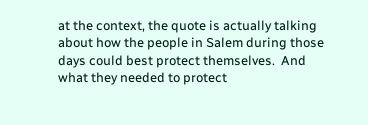at the context, the quote is actually talking about how the people in Salem during those days could best protect themselves.  And what they needed to protect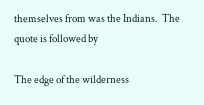themselves from was the Indians.  The quote is followed by

The edge of the wilderness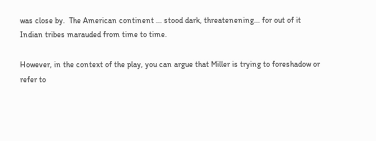was close by.  The American continent ... stood dark, threatenening... for out of it Indian tribes marauded from time to time.

However, in the context of the play, you can argue that Miller is trying to foreshadow or refer to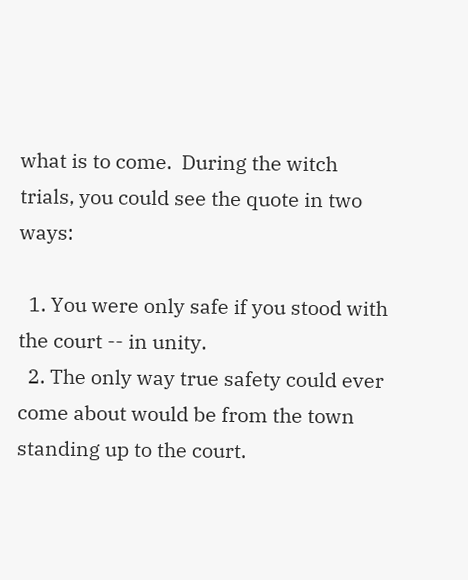what is to come.  During the witch trials, you could see the quote in two ways:

  1. You were only safe if you stood with the court -- in unity.
  2. The only way true safety could ever come about would be from the town standing up to the court.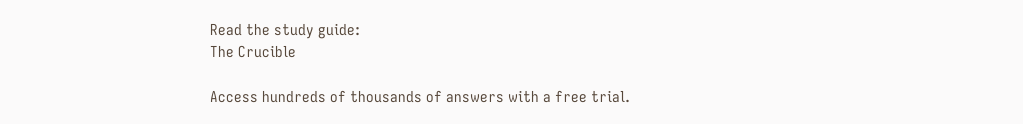Read the study guide:
The Crucible

Access hundreds of thousands of answers with a free trial.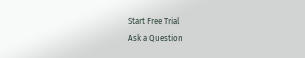Start Free Trial
Ask a Question